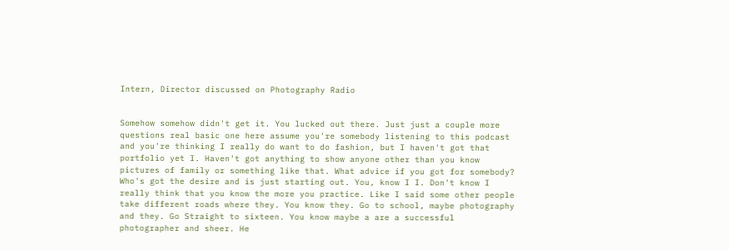Intern, Director discussed on Photography Radio


Somehow somehow didn't get it. You lucked out there. Just just a couple more questions real basic one here assume you're somebody listening to this podcast and you're thinking I really do want to do fashion, but I haven't got that portfolio yet I. Haven't got anything to show anyone other than you know pictures of family or something like that. What advice if you got for somebody? Who's got the desire and is just starting out. You, know I I. Don't know I really think that you know the more you practice. Like I said some other people take different roads where they. You know they. Go to school, maybe photography and they. Go Straight to sixteen. You know maybe a are a successful photographer and sheer. He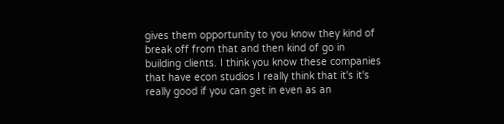gives them opportunity to you know they kind of break off from that and then kind of go in building clients. I think you know these companies that have econ studios I really think that it's it's really good if you can get in even as an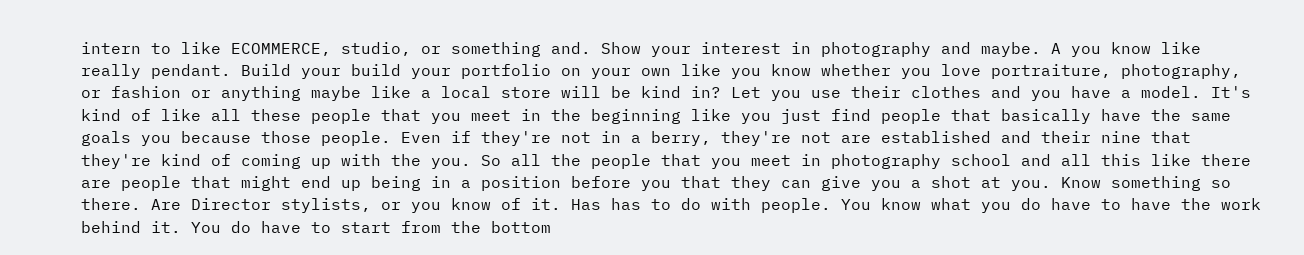intern to like ECOMMERCE, studio, or something and. Show your interest in photography and maybe. A you know like really pendant. Build your build your portfolio on your own like you know whether you love portraiture, photography, or fashion or anything maybe like a local store will be kind in? Let you use their clothes and you have a model. It's kind of like all these people that you meet in the beginning like you just find people that basically have the same goals you because those people. Even if they're not in a berry, they're not are established and their nine that they're kind of coming up with the you. So all the people that you meet in photography school and all this like there are people that might end up being in a position before you that they can give you a shot at you. Know something so there. Are Director stylists, or you know of it. Has has to do with people. You know what you do have to have the work behind it. You do have to start from the bottom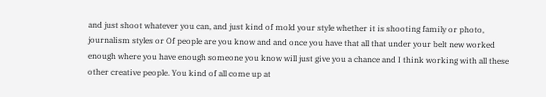and just shoot whatever you can, and just kind of mold your style whether it is shooting family or photo, journalism styles or Of people are you know and and once you have that all that under your belt new worked enough where you have enough someone you know will just give you a chance and I think working with all these other creative people. You kind of all come up at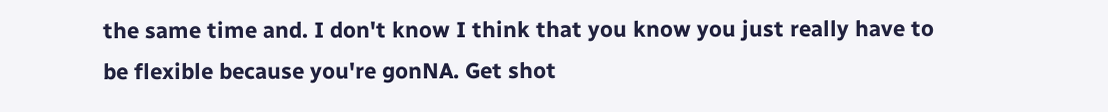the same time and. I don't know I think that you know you just really have to be flexible because you're gonNA. Get shot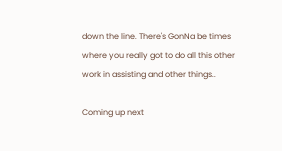down the line. There's GonNa be times where you really got to do all this other work in assisting and other things..

Coming up next